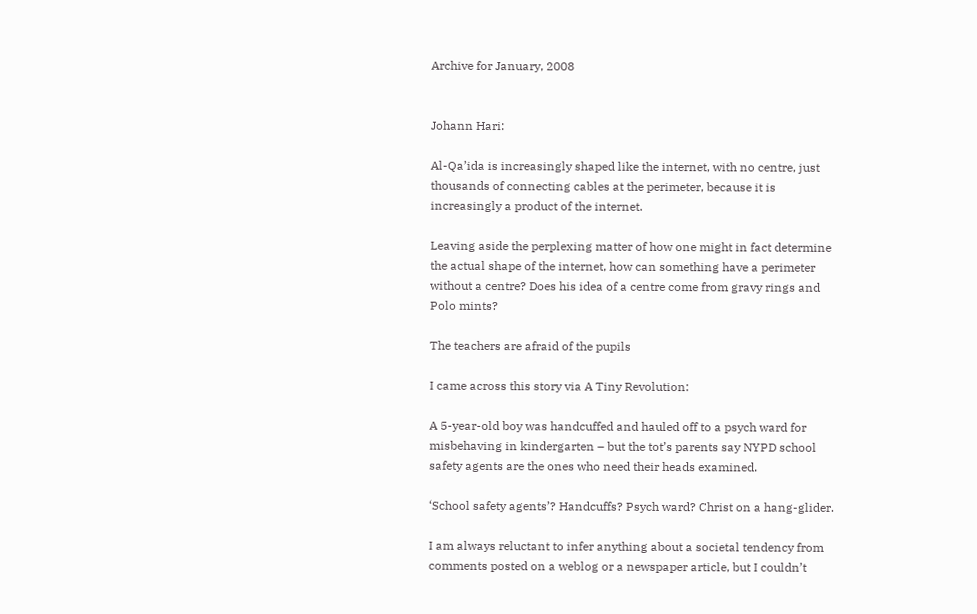Archive for January, 2008


Johann Hari:

Al-Qa’ida is increasingly shaped like the internet, with no centre, just thousands of connecting cables at the perimeter, because it is increasingly a product of the internet.

Leaving aside the perplexing matter of how one might in fact determine the actual shape of the internet, how can something have a perimeter without a centre? Does his idea of a centre come from gravy rings and Polo mints?

The teachers are afraid of the pupils

I came across this story via A Tiny Revolution:

A 5-year-old boy was handcuffed and hauled off to a psych ward for misbehaving in kindergarten – but the tot’s parents say NYPD school safety agents are the ones who need their heads examined.

‘School safety agents’? Handcuffs? Psych ward? Christ on a hang-glider.

I am always reluctant to infer anything about a societal tendency from comments posted on a weblog or a newspaper article, but I couldn’t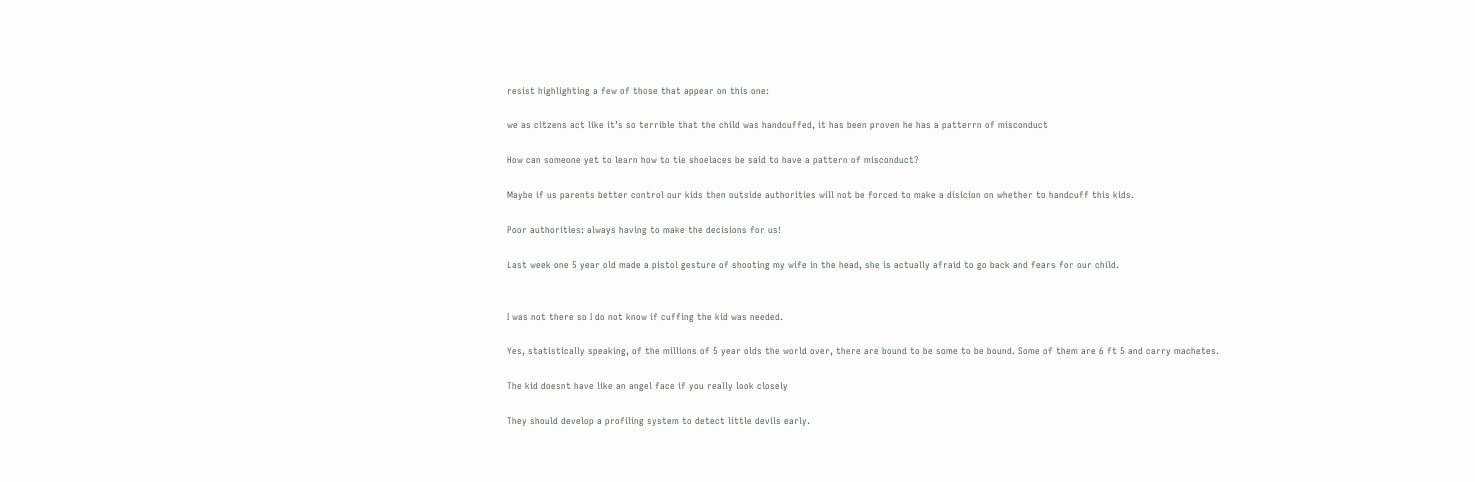resist highlighting a few of those that appear on this one:

we as citzens act like it’s so terrible that the child was handcuffed, it has been proven he has a patterrn of misconduct

How can someone yet to learn how to tie shoelaces be said to have a pattern of misconduct?

Maybe if us parents better control our kids then outside authorities will not be forced to make a disicion on whether to handcuff this kids.

Poor authorities: always having to make the decisions for us!

Last week one 5 year old made a pistol gesture of shooting my wife in the head, she is actually afraid to go back and fears for our child.


I was not there so I do not know if cuffing the kid was needed.

Yes, statistically speaking, of the millions of 5 year olds the world over, there are bound to be some to be bound. Some of them are 6 ft 5 and carry machetes.

The kid doesnt have like an angel face if you really look closely

They should develop a profiling system to detect little devils early.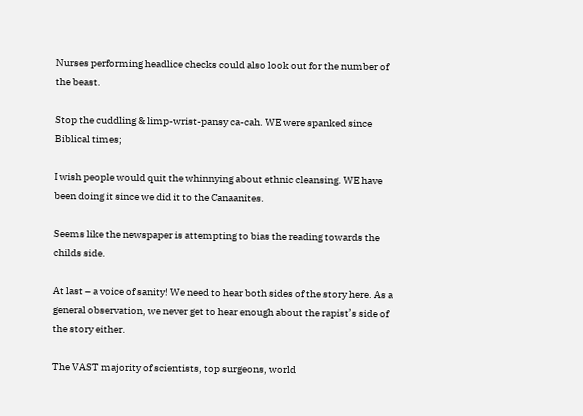Nurses performing headlice checks could also look out for the number of the beast.

Stop the cuddling & limp-wrist-pansy ca-cah. WE were spanked since Biblical times;

I wish people would quit the whinnying about ethnic cleansing. WE have been doing it since we did it to the Canaanites.

Seems like the newspaper is attempting to bias the reading towards the childs side.

At last – a voice of sanity! We need to hear both sides of the story here. As a general observation, we never get to hear enough about the rapist’s side of the story either.

The VAST majority of scientists, top surgeons, world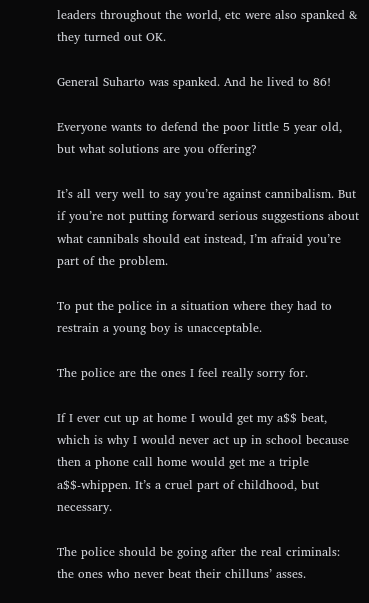leaders throughout the world, etc were also spanked & they turned out OK.

General Suharto was spanked. And he lived to 86!

Everyone wants to defend the poor little 5 year old, but what solutions are you offering?

It’s all very well to say you’re against cannibalism. But if you’re not putting forward serious suggestions about what cannibals should eat instead, I’m afraid you’re part of the problem.

To put the police in a situation where they had to restrain a young boy is unacceptable.

The police are the ones I feel really sorry for.

If I ever cut up at home I would get my a$$ beat, which is why I would never act up in school because then a phone call home would get me a triple a$$-whippen. It’s a cruel part of childhood, but necessary.

The police should be going after the real criminals: the ones who never beat their chilluns’ asses.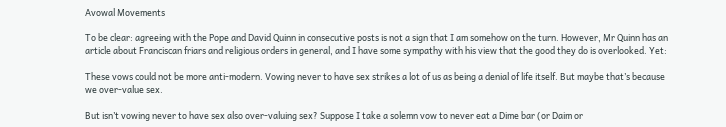Avowal Movements

To be clear: agreeing with the Pope and David Quinn in consecutive posts is not a sign that I am somehow on the turn. However, Mr Quinn has an article about Franciscan friars and religious orders in general, and I have some sympathy with his view that the good they do is overlooked. Yet:

These vows could not be more anti-modern. Vowing never to have sex strikes a lot of us as being a denial of life itself. But maybe that’s because we over-value sex.

But isn’t vowing never to have sex also over-valuing sex? Suppose I take a solemn vow to never eat a Dime bar (or Daim or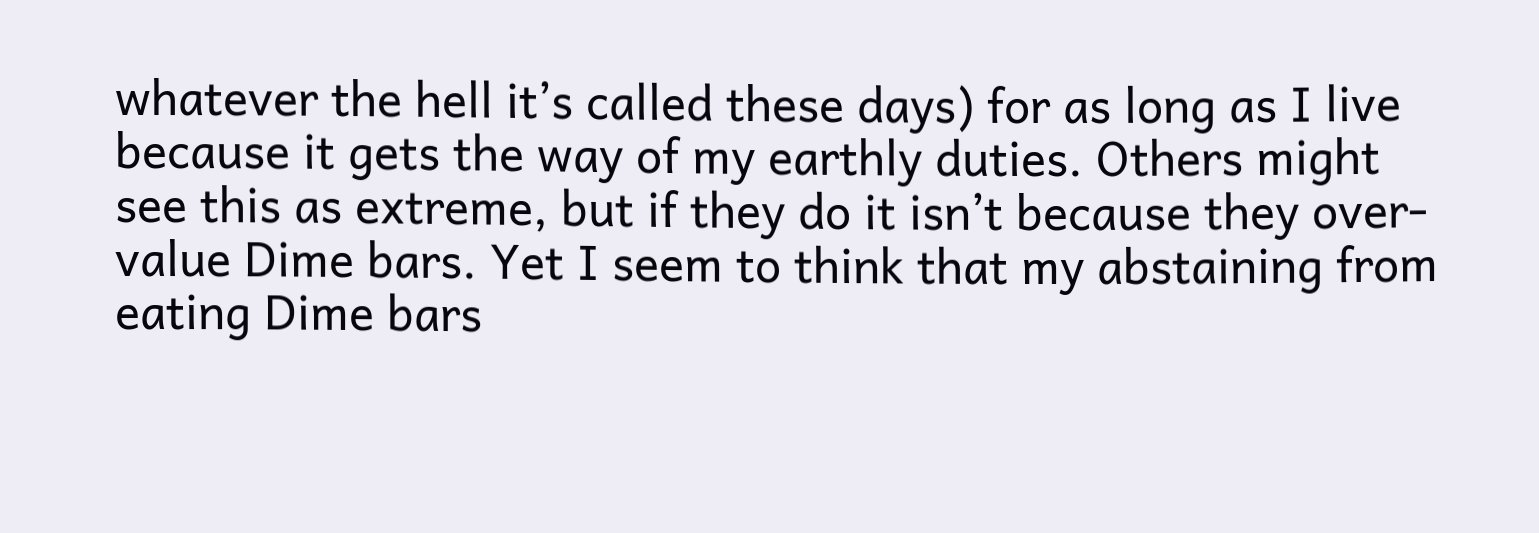whatever the hell it’s called these days) for as long as I live because it gets the way of my earthly duties. Others might see this as extreme, but if they do it isn’t because they over-value Dime bars. Yet I seem to think that my abstaining from eating Dime bars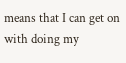means that I can get on with doing my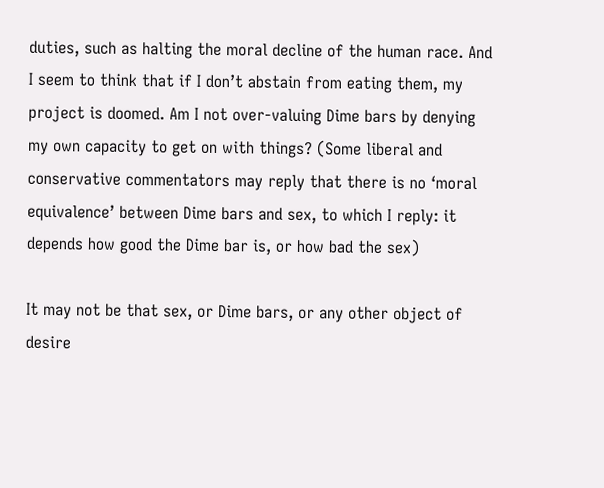duties, such as halting the moral decline of the human race. And I seem to think that if I don’t abstain from eating them, my project is doomed. Am I not over-valuing Dime bars by denying my own capacity to get on with things? (Some liberal and conservative commentators may reply that there is no ‘moral equivalence’ between Dime bars and sex, to which I reply: it depends how good the Dime bar is, or how bad the sex)

It may not be that sex, or Dime bars, or any other object of desire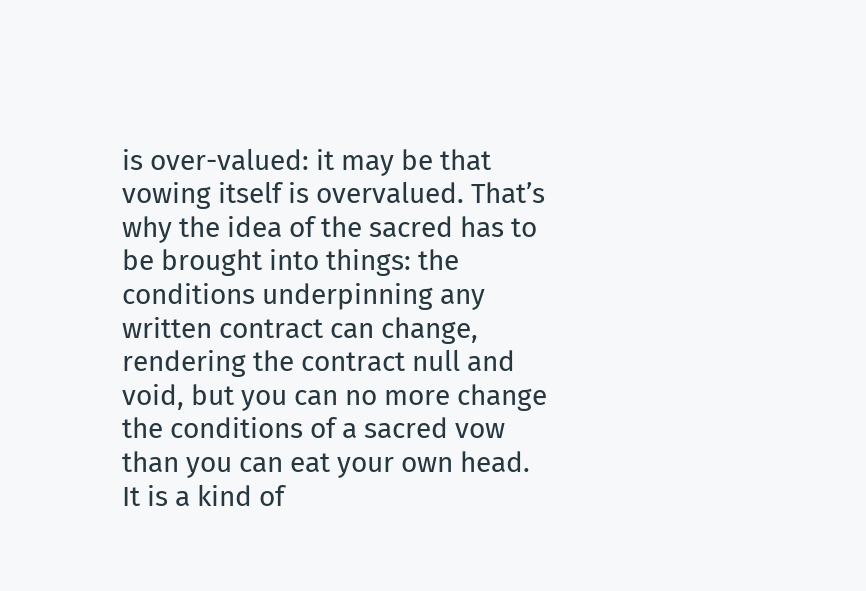is over-valued: it may be that vowing itself is overvalued. That’s why the idea of the sacred has to be brought into things: the conditions underpinning any written contract can change, rendering the contract null and void, but you can no more change the conditions of a sacred vow than you can eat your own head. It is a kind of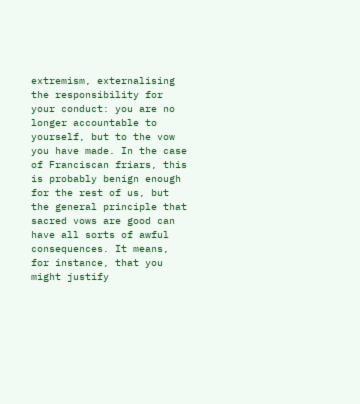extremism, externalising the responsibility for your conduct: you are no longer accountable to yourself, but to the vow you have made. In the case of Franciscan friars, this is probably benign enough for the rest of us, but the general principle that sacred vows are good can have all sorts of awful consequences. It means, for instance, that you might justify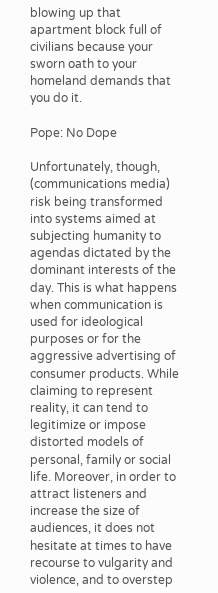blowing up that apartment block full of civilians because your sworn oath to your homeland demands that you do it.

Pope: No Dope

Unfortunately, though, (communications media) risk being transformed into systems aimed at subjecting humanity to agendas dictated by the dominant interests of the day. This is what happens when communication is used for ideological purposes or for the aggressive advertising of consumer products. While claiming to represent reality, it can tend to legitimize or impose distorted models of personal, family or social life. Moreover, in order to attract listeners and increase the size of audiences, it does not hesitate at times to have recourse to vulgarity and violence, and to overstep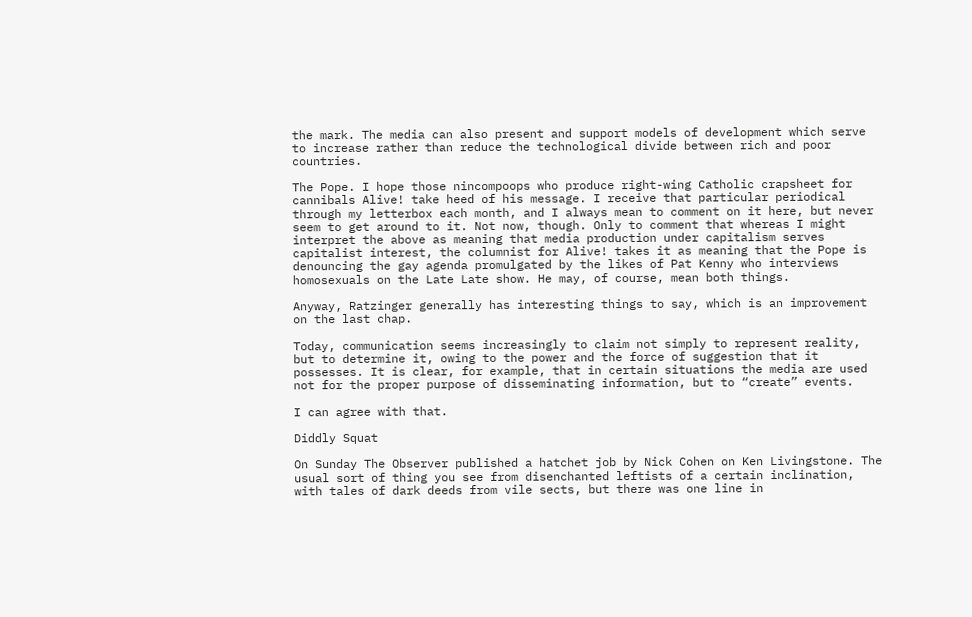the mark. The media can also present and support models of development which serve to increase rather than reduce the technological divide between rich and poor countries.

The Pope. I hope those nincompoops who produce right-wing Catholic crapsheet for cannibals Alive! take heed of his message. I receive that particular periodical through my letterbox each month, and I always mean to comment on it here, but never seem to get around to it. Not now, though. Only to comment that whereas I might interpret the above as meaning that media production under capitalism serves capitalist interest, the columnist for Alive! takes it as meaning that the Pope is denouncing the gay agenda promulgated by the likes of Pat Kenny who interviews homosexuals on the Late Late show. He may, of course, mean both things.

Anyway, Ratzinger generally has interesting things to say, which is an improvement on the last chap.

Today, communication seems increasingly to claim not simply to represent reality, but to determine it, owing to the power and the force of suggestion that it possesses. It is clear, for example, that in certain situations the media are used not for the proper purpose of disseminating information, but to “create” events.

I can agree with that.

Diddly Squat

On Sunday The Observer published a hatchet job by Nick Cohen on Ken Livingstone. The usual sort of thing you see from disenchanted leftists of a certain inclination, with tales of dark deeds from vile sects, but there was one line in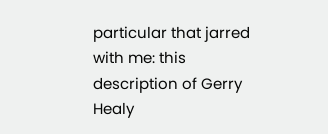particular that jarred with me: this description of Gerry Healy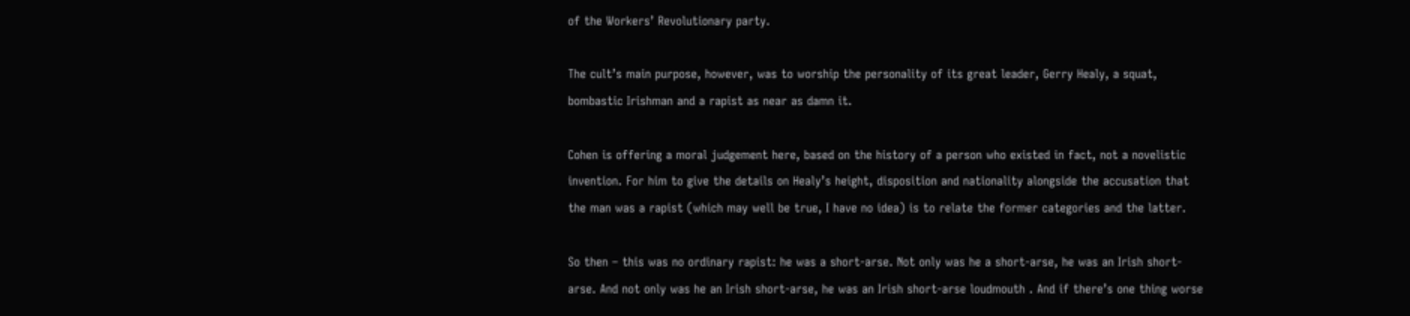of the Workers’ Revolutionary party.

The cult’s main purpose, however, was to worship the personality of its great leader, Gerry Healy, a squat, bombastic Irishman and a rapist as near as damn it.

Cohen is offering a moral judgement here, based on the history of a person who existed in fact, not a novelistic invention. For him to give the details on Healy’s height, disposition and nationality alongside the accusation that the man was a rapist (which may well be true, I have no idea) is to relate the former categories and the latter.

So then – this was no ordinary rapist: he was a short-arse. Not only was he a short-arse, he was an Irish short-arse. And not only was he an Irish short-arse, he was an Irish short-arse loudmouth . And if there’s one thing worse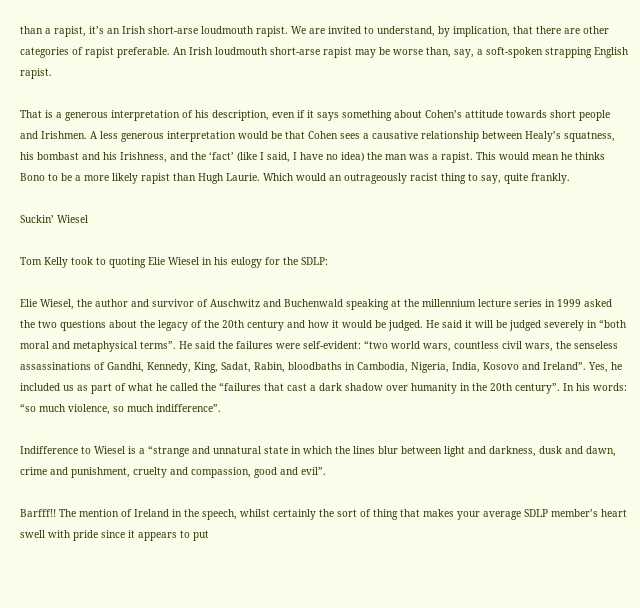than a rapist, it’s an Irish short-arse loudmouth rapist. We are invited to understand, by implication, that there are other categories of rapist preferable. An Irish loudmouth short-arse rapist may be worse than, say, a soft-spoken strapping English rapist.

That is a generous interpretation of his description, even if it says something about Cohen’s attitude towards short people and Irishmen. A less generous interpretation would be that Cohen sees a causative relationship between Healy’s squatness, his bombast and his Irishness, and the ‘fact’ (like I said, I have no idea) the man was a rapist. This would mean he thinks Bono to be a more likely rapist than Hugh Laurie. Which would an outrageously racist thing to say, quite frankly.

Suckin’ Wiesel

Tom Kelly took to quoting Elie Wiesel in his eulogy for the SDLP:

Elie Wiesel, the author and survivor of Auschwitz and Buchenwald speaking at the millennium lecture series in 1999 asked the two questions about the legacy of the 20th century and how it would be judged. He said it will be judged severely in “both moral and metaphysical terms”. He said the failures were self-evident: “two world wars, countless civil wars, the senseless assassinations of Gandhi, Kennedy, King, Sadat, Rabin, bloodbaths in Cambodia, Nigeria, India, Kosovo and Ireland”. Yes, he included us as part of what he called the “failures that cast a dark shadow over humanity in the 20th century”. In his words: “so much violence, so much indifference”.

Indifference to Wiesel is a “strange and unnatural state in which the lines blur between light and darkness, dusk and dawn, crime and punishment, cruelty and compassion, good and evil”.

Barfff!! The mention of Ireland in the speech, whilst certainly the sort of thing that makes your average SDLP member’s heart swell with pride since it appears to put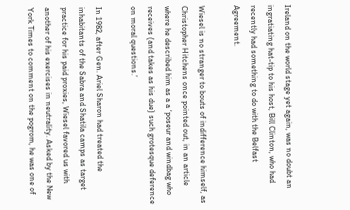Ireland on the world stage yet again, was no doubt an ingratiating hat-tip to his host, Bill Clinton, who had recently had something to do with the Belfast Agreement.

Wiesel is no stranger to bouts of indifference himself, as Christopher Hitchens once pointed out, in an article where he described him as a a ‘poseur and windbag who receives (and takes as his due) such grotesque deference on moral questions.’

In 1982, after Gen. Ariel Sharon had treated the inhabitants of the Sabra and Shatila camps as target practice for his paid proxies, Wiesel favored us with another of his exercises in neutrality. Asked by the New York Times to comment on the pogrom, he was one of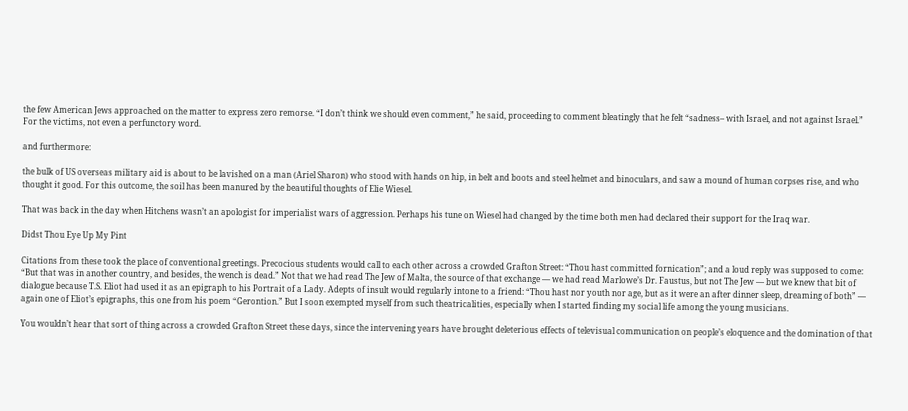the few American Jews approached on the matter to express zero remorse. “I don’t think we should even comment,” he said, proceeding to comment bleatingly that he felt “sadness– with Israel, and not against Israel.” For the victims, not even a perfunctory word.

and furthermore:

the bulk of US overseas military aid is about to be lavished on a man (Ariel Sharon) who stood with hands on hip, in belt and boots and steel helmet and binoculars, and saw a mound of human corpses rise, and who thought it good. For this outcome, the soil has been manured by the beautiful thoughts of Elie Wiesel.

That was back in the day when Hitchens wasn’t an apologist for imperialist wars of aggression. Perhaps his tune on Wiesel had changed by the time both men had declared their support for the Iraq war.

Didst Thou Eye Up My Pint

Citations from these took the place of conventional greetings. Precocious students would call to each other across a crowded Grafton Street: “Thou hast committed fornication”; and a loud reply was supposed to come: “But that was in another country, and besides, the wench is dead.” Not that we had read The Jew of Malta, the source of that exchange — we had read Marlowe’s Dr. Faustus, but not The Jew — but we knew that bit of dialogue because T.S. Eliot had used it as an epigraph to his Portrait of a Lady. Adepts of insult would regularly intone to a friend: “Thou hast nor youth nor age, but as it were an after dinner sleep, dreaming of both” — again one of Eliot’s epigraphs, this one from his poem “Gerontion.” But I soon exempted myself from such theatricalities, especially when I started finding my social life among the young musicians.

You wouldn’t hear that sort of thing across a crowded Grafton Street these days, since the intervening years have brought deleterious effects of televisual communication on people’s eloquence and the domination of that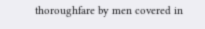thoroughfare by men covered in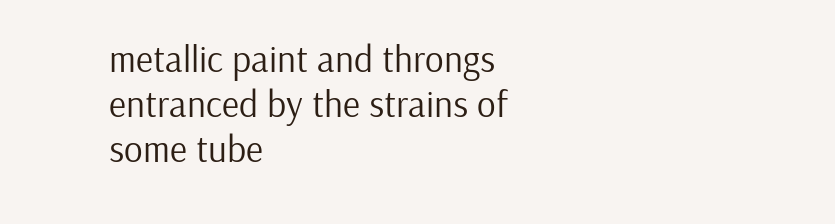metallic paint and throngs entranced by the strains of some tube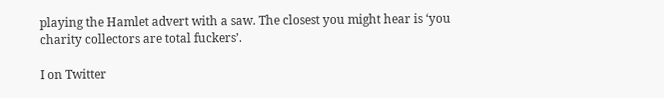playing the Hamlet advert with a saw. The closest you might hear is ‘you charity collectors are total fuckers’.

I on Twitter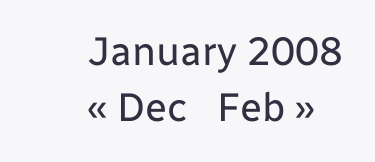January 2008
« Dec   Feb »